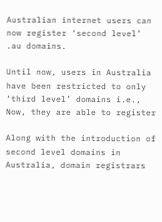Australian internet users can now register ‘second level’ .au domains.

Until now, users in Australia have been restricted to only ‘third level’ domains i.e., Now, they are able to register

Along with the introduction of second level domains in Australia, domain registrars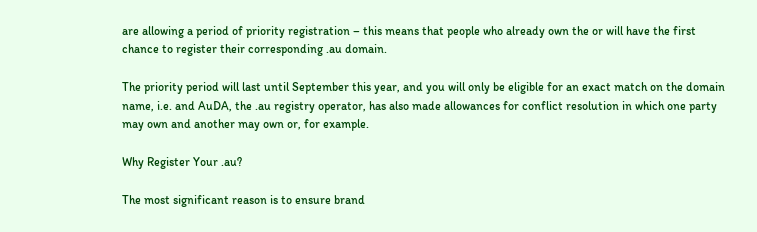are allowing a period of priority registration – this means that people who already own the or will have the first chance to register their corresponding .au domain.

The priority period will last until September this year, and you will only be eligible for an exact match on the domain name, i.e. and AuDA, the .au registry operator, has also made allowances for conflict resolution in which one party may own and another may own or, for example.

Why Register Your .au?

The most significant reason is to ensure brand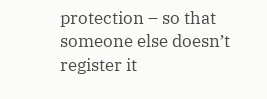protection – so that someone else doesn’t register it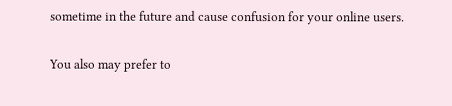sometime in the future and cause confusion for your online users.

You also may prefer to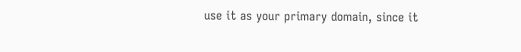use it as your primary domain, since it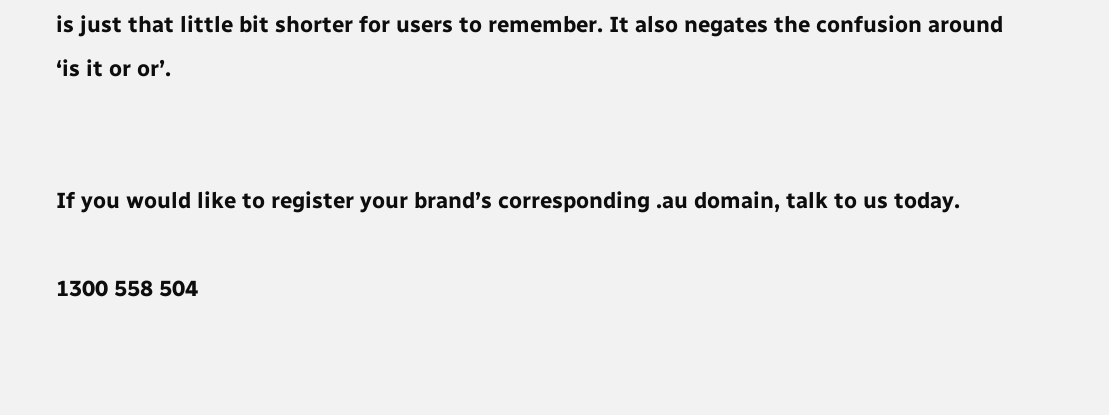is just that little bit shorter for users to remember. It also negates the confusion around ‘is it or or’.


If you would like to register your brand’s corresponding .au domain, talk to us today.

1300 558 504